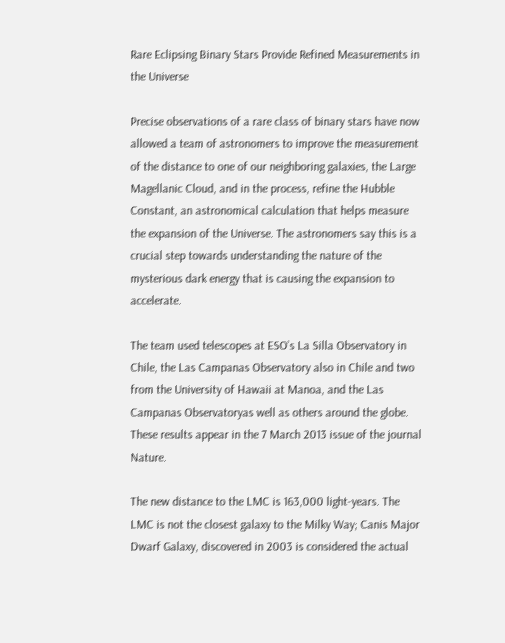Rare Eclipsing Binary Stars Provide Refined Measurements in the Universe

Precise observations of a rare class of binary stars have now allowed a team of astronomers to improve the measurement of the distance to one of our neighboring galaxies, the Large Magellanic Cloud, and in the process, refine the Hubble Constant, an astronomical calculation that helps measure the expansion of the Universe. The astronomers say this is a crucial step towards understanding the nature of the mysterious dark energy that is causing the expansion to accelerate.

The team used telescopes at ESO’s La Silla Observatory in Chile, the Las Campanas Observatory also in Chile and two from the University of Hawaii at Manoa, and the Las Campanas Observatoryas well as others around the globe. These results appear in the 7 March 2013 issue of the journal Nature.

The new distance to the LMC is 163,000 light-years. The LMC is not the closest galaxy to the Milky Way; Canis Major Dwarf Galaxy, discovered in 2003 is considered the actual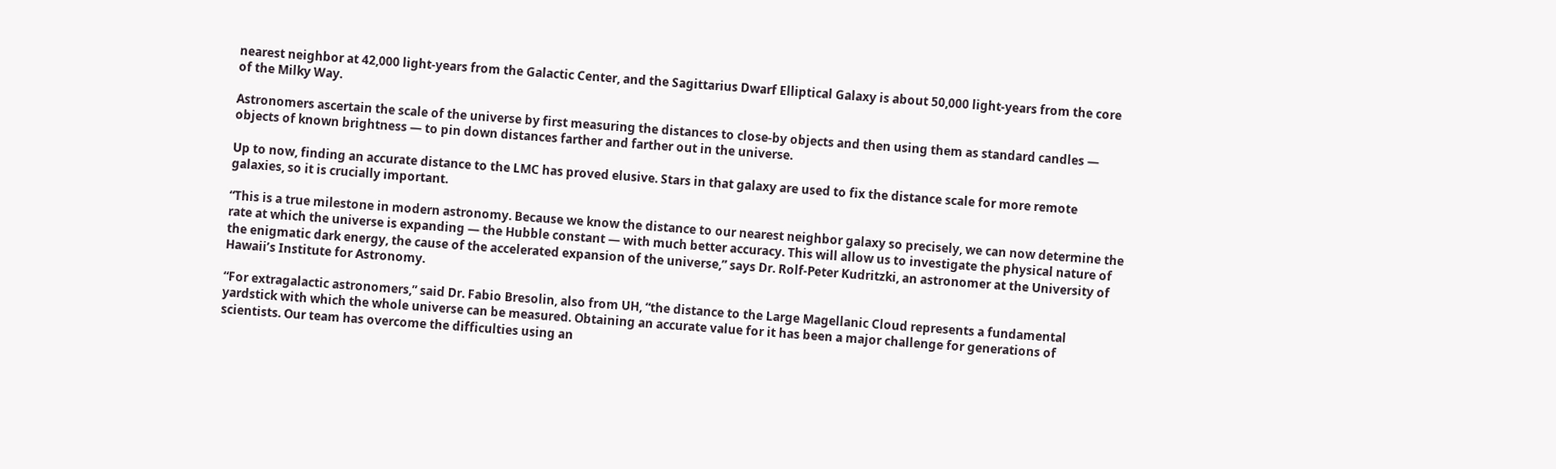nearest neighbor at 42,000 light-years from the Galactic Center, and the Sagittarius Dwarf Elliptical Galaxy is about 50,000 light-years from the core of the Milky Way.

Astronomers ascertain the scale of the universe by first measuring the distances to close-by objects and then using them as standard candles — objects of known brightness — to pin down distances farther and farther out in the universe.

Up to now, finding an accurate distance to the LMC has proved elusive. Stars in that galaxy are used to fix the distance scale for more remote galaxies, so it is crucially important.

“This is a true milestone in modern astronomy. Because we know the distance to our nearest neighbor galaxy so precisely, we can now determine the rate at which the universe is expanding — the Hubble constant — with much better accuracy. This will allow us to investigate the physical nature of the enigmatic dark energy, the cause of the accelerated expansion of the universe,” says Dr. Rolf-Peter Kudritzki, an astronomer at the University of Hawaii’s Institute for Astronomy.

“For extragalactic astronomers,” said Dr. Fabio Bresolin, also from UH, “the distance to the Large Magellanic Cloud represents a fundamental yardstick with which the whole universe can be measured. Obtaining an accurate value for it has been a major challenge for generations of scientists. Our team has overcome the difficulties using an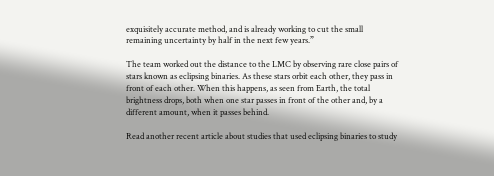exquisitely accurate method, and is already working to cut the small remaining uncertainty by half in the next few years.”

The team worked out the distance to the LMC by observing rare close pairs of stars known as eclipsing binaries. As these stars orbit each other, they pass in front of each other. When this happens, as seen from Earth, the total brightness drops, both when one star passes in front of the other and, by a different amount, when it passes behind.

Read another recent article about studies that used eclipsing binaries to study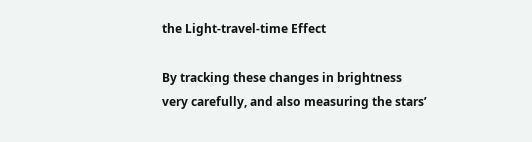the Light-travel-time Effect

By tracking these changes in brightness very carefully, and also measuring the stars’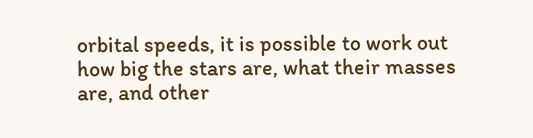orbital speeds, it is possible to work out how big the stars are, what their masses are, and other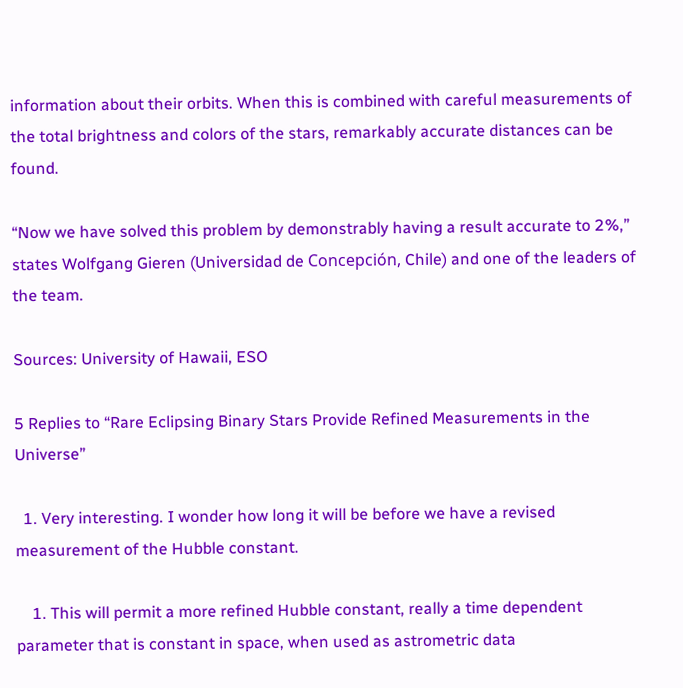information about their orbits. When this is combined with careful measurements of the total brightness and colors of the stars, remarkably accurate distances can be found.

“Now we have solved this problem by demonstrably having a result accurate to 2%,” states Wolfgang Gieren (Universidad de Concepción, Chile) and one of the leaders of the team.

Sources: University of Hawaii, ESO

5 Replies to “Rare Eclipsing Binary Stars Provide Refined Measurements in the Universe”

  1. Very interesting. I wonder how long it will be before we have a revised measurement of the Hubble constant.

    1. This will permit a more refined Hubble constant, really a time dependent parameter that is constant in space, when used as astrometric data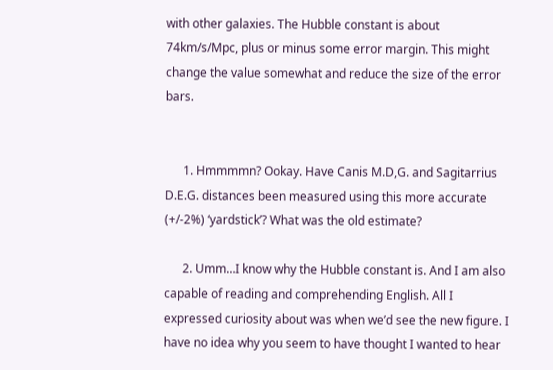with other galaxies. The Hubble constant is about 74km/s/Mpc, plus or minus some error margin. This might change the value somewhat and reduce the size of the error bars.


      1. Hmmmmn? Ookay. Have Canis M.D,G. and Sagitarrius D.E.G. distances been measured using this more accurate (+/-2%) ‘yardstick’? What was the old estimate?

      2. Umm…I know why the Hubble constant is. And I am also capable of reading and comprehending English. All I expressed curiosity about was when we’d see the new figure. I have no idea why you seem to have thought I wanted to hear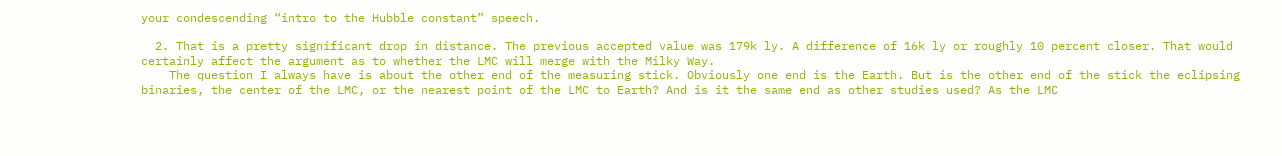your condescending “intro to the Hubble constant” speech.

  2. That is a pretty significant drop in distance. The previous accepted value was 179k ly. A difference of 16k ly or roughly 10 percent closer. That would certainly affect the argument as to whether the LMC will merge with the Milky Way.
    The question I always have is about the other end of the measuring stick. Obviously one end is the Earth. But is the other end of the stick the eclipsing binaries, the center of the LMC, or the nearest point of the LMC to Earth? And is it the same end as other studies used? As the LMC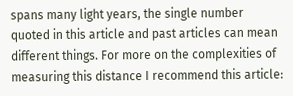spans many light years, the single number quoted in this article and past articles can mean different things. For more on the complexities of measuring this distance I recommend this article: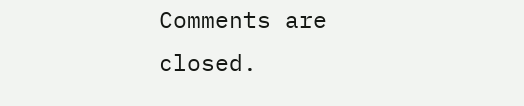Comments are closed.